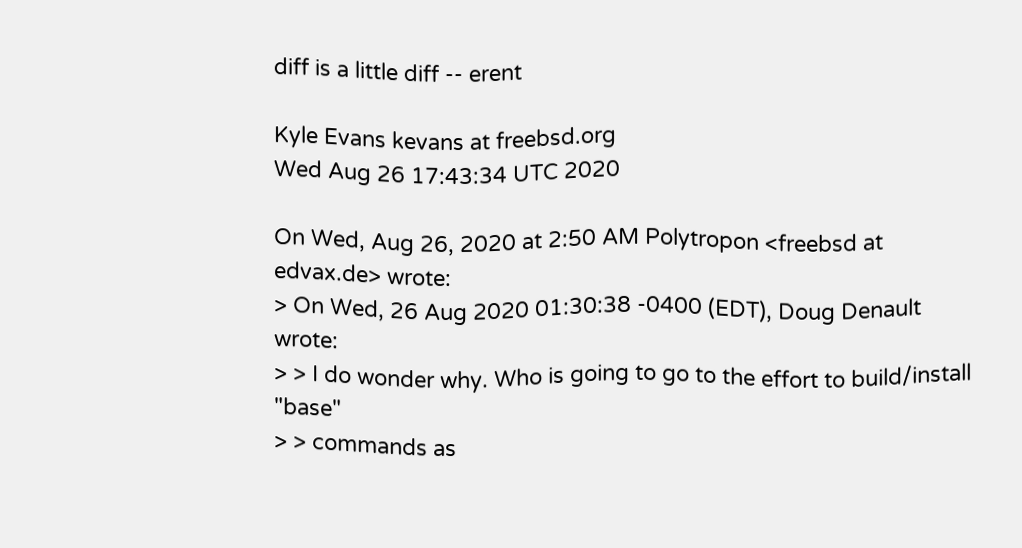diff is a little diff -- erent

Kyle Evans kevans at freebsd.org
Wed Aug 26 17:43:34 UTC 2020

On Wed, Aug 26, 2020 at 2:50 AM Polytropon <freebsd at edvax.de> wrote:
> On Wed, 26 Aug 2020 01:30:38 -0400 (EDT), Doug Denault wrote:
> > I do wonder why. Who is going to go to the effort to build/install "base"
> > commands as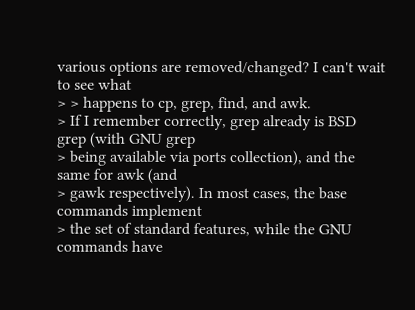various options are removed/changed? I can't wait to see what
> > happens to cp, grep, find, and awk.
> If I remember correctly, grep already is BSD grep (with GNU grep
> being available via ports collection), and the same for awk (and
> gawk respectively). In most cases, the base commands implement
> the set of standard features, while the GNU commands have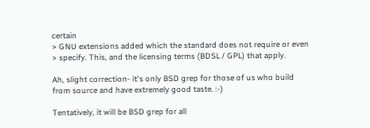certain
> GNU extensions added which the standard does not require or even
> specify. This, and the licensing terms (BDSL / GPL) that apply.

Ah, slight correction- it's only BSD grep for those of us who build
from source and have extremely good taste. :-)

Tentatively, it will be BSD grep for all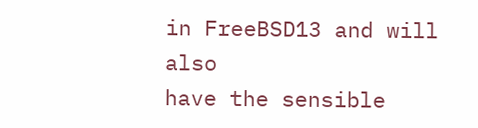in FreeBSD13 and will also
have the sensible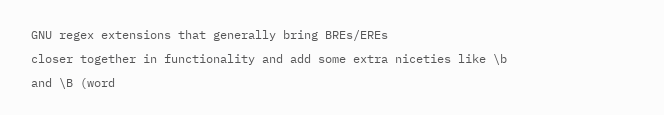GNU regex extensions that generally bring BREs/EREs
closer together in functionality and add some extra niceties like \b
and \B (word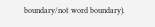boundary/not word boundary).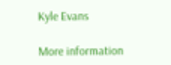Kyle Evans

More information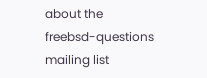about the freebsd-questions mailing list